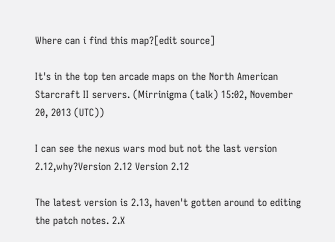Where can i find this map?[edit source]

It's in the top ten arcade maps on the North American Starcraft II servers. (Mirrinigma (talk) 15:02, November 20, 2013 (UTC))

I can see the nexus wars mod but not the last version 2.12,why?Version 2.12 Version 2.12

The latest version is 2.13, haven't gotten around to editing the patch notes. 2.X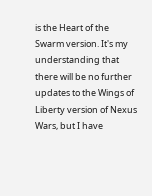is the Heart of the Swarm version. It's my understanding that there will be no further updates to the Wings of Liberty version of Nexus Wars, but I have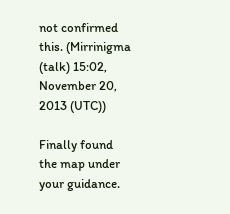not confirmed this. (Mirrinigma (talk) 15:02, November 20, 2013 (UTC))

Finally found the map under your guidance.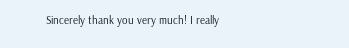Sincerely thank you very much! I really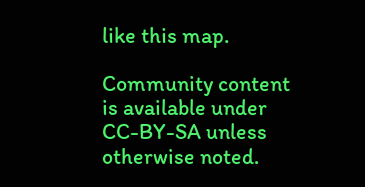like this map.

Community content is available under CC-BY-SA unless otherwise noted.